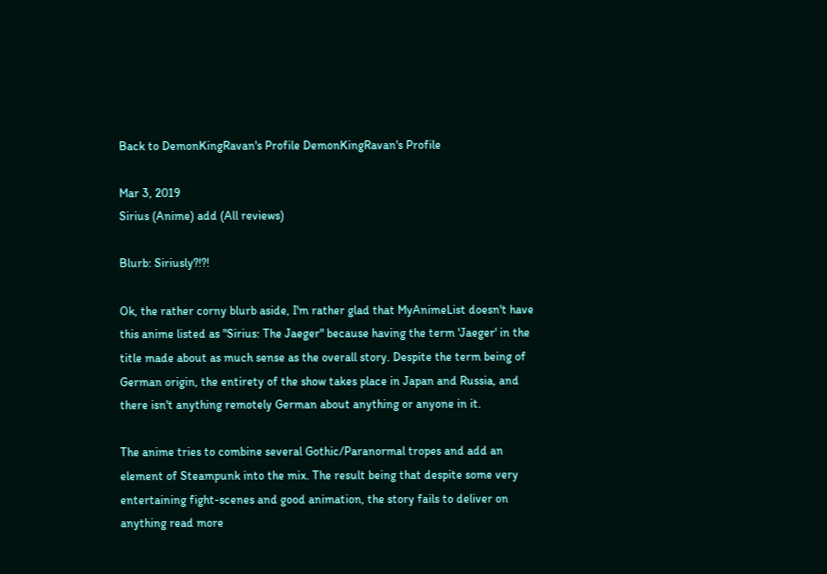Back to DemonKingRavan's Profile DemonKingRavan's Profile

Mar 3, 2019
Sirius (Anime) add (All reviews)

Blurb: Siriusly?!?!

Ok, the rather corny blurb aside, I'm rather glad that MyAnimeList doesn't have this anime listed as "Sirius: The Jaeger" because having the term 'Jaeger' in the title made about as much sense as the overall story. Despite the term being of German origin, the entirety of the show takes place in Japan and Russia, and there isn't anything remotely German about anything or anyone in it.

The anime tries to combine several Gothic/Paranormal tropes and add an element of Steampunk into the mix. The result being that despite some very entertaining fight-scenes and good animation, the story fails to deliver on anything read more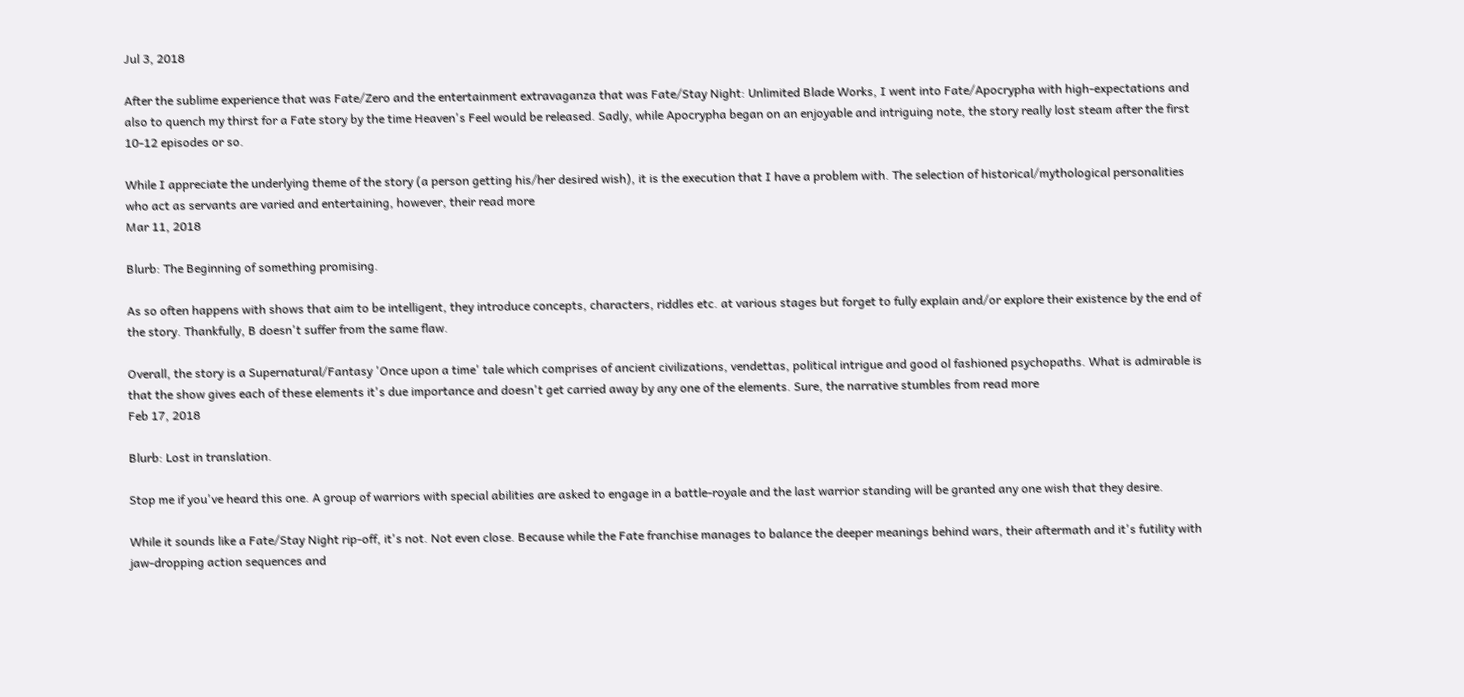Jul 3, 2018

After the sublime experience that was Fate/Zero and the entertainment extravaganza that was Fate/Stay Night: Unlimited Blade Works, I went into Fate/Apocrypha with high-expectations and also to quench my thirst for a Fate story by the time Heaven's Feel would be released. Sadly, while Apocrypha began on an enjoyable and intriguing note, the story really lost steam after the first 10-12 episodes or so.

While I appreciate the underlying theme of the story (a person getting his/her desired wish), it is the execution that I have a problem with. The selection of historical/mythological personalities who act as servants are varied and entertaining, however, their read more
Mar 11, 2018

Blurb: The Beginning of something promising.

As so often happens with shows that aim to be intelligent, they introduce concepts, characters, riddles etc. at various stages but forget to fully explain and/or explore their existence by the end of the story. Thankfully, B doesn't suffer from the same flaw.

Overall, the story is a Supernatural/Fantasy 'Once upon a time' tale which comprises of ancient civilizations, vendettas, political intrigue and good ol fashioned psychopaths. What is admirable is that the show gives each of these elements it's due importance and doesn't get carried away by any one of the elements. Sure, the narrative stumbles from read more
Feb 17, 2018

Blurb: Lost in translation.

Stop me if you've heard this one. A group of warriors with special abilities are asked to engage in a battle-royale and the last warrior standing will be granted any one wish that they desire.

While it sounds like a Fate/Stay Night rip-off, it's not. Not even close. Because while the Fate franchise manages to balance the deeper meanings behind wars, their aftermath and it's futility with jaw-dropping action sequences and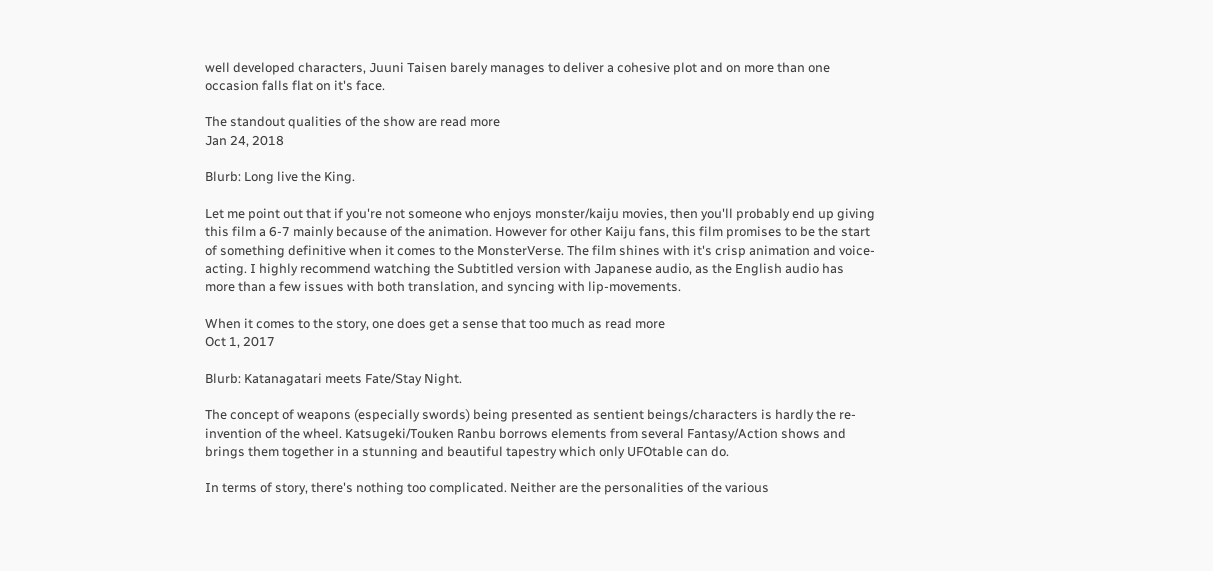well developed characters, Juuni Taisen barely manages to deliver a cohesive plot and on more than one occasion falls flat on it's face.

The standout qualities of the show are read more
Jan 24, 2018

Blurb: Long live the King.

Let me point out that if you're not someone who enjoys monster/kaiju movies, then you'll probably end up giving this film a 6-7 mainly because of the animation. However for other Kaiju fans, this film promises to be the start of something definitive when it comes to the MonsterVerse. The film shines with it's crisp animation and voice-acting. I highly recommend watching the Subtitled version with Japanese audio, as the English audio has more than a few issues with both translation, and syncing with lip-movements.

When it comes to the story, one does get a sense that too much as read more
Oct 1, 2017

Blurb: Katanagatari meets Fate/Stay Night.

The concept of weapons (especially swords) being presented as sentient beings/characters is hardly the re-invention of the wheel. Katsugeki/Touken Ranbu borrows elements from several Fantasy/Action shows and brings them together in a stunning and beautiful tapestry which only UFOtable can do.

In terms of story, there's nothing too complicated. Neither are the personalities of the various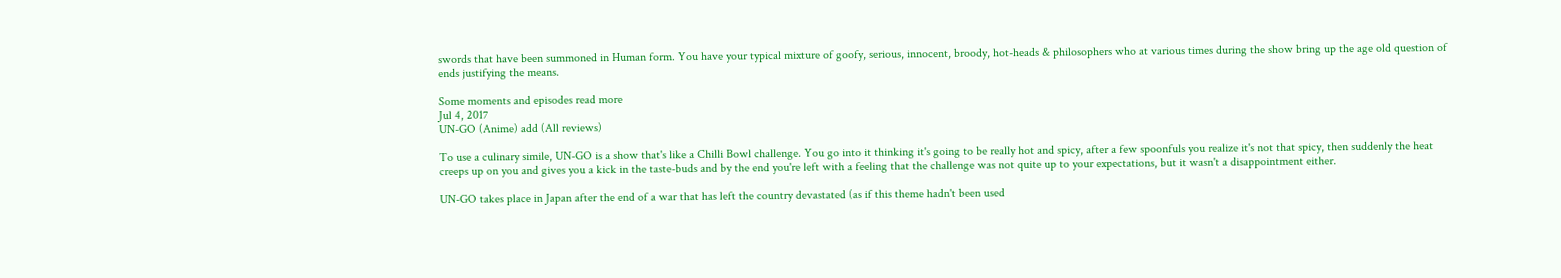swords that have been summoned in Human form. You have your typical mixture of goofy, serious, innocent, broody, hot-heads & philosophers who at various times during the show bring up the age old question of ends justifying the means.

Some moments and episodes read more
Jul 4, 2017
UN-GO (Anime) add (All reviews)

To use a culinary simile, UN-GO is a show that's like a Chilli Bowl challenge. You go into it thinking it's going to be really hot and spicy, after a few spoonfuls you realize it's not that spicy, then suddenly the heat creeps up on you and gives you a kick in the taste-buds and by the end you're left with a feeling that the challenge was not quite up to your expectations, but it wasn't a disappointment either.

UN-GO takes place in Japan after the end of a war that has left the country devastated (as if this theme hadn't been used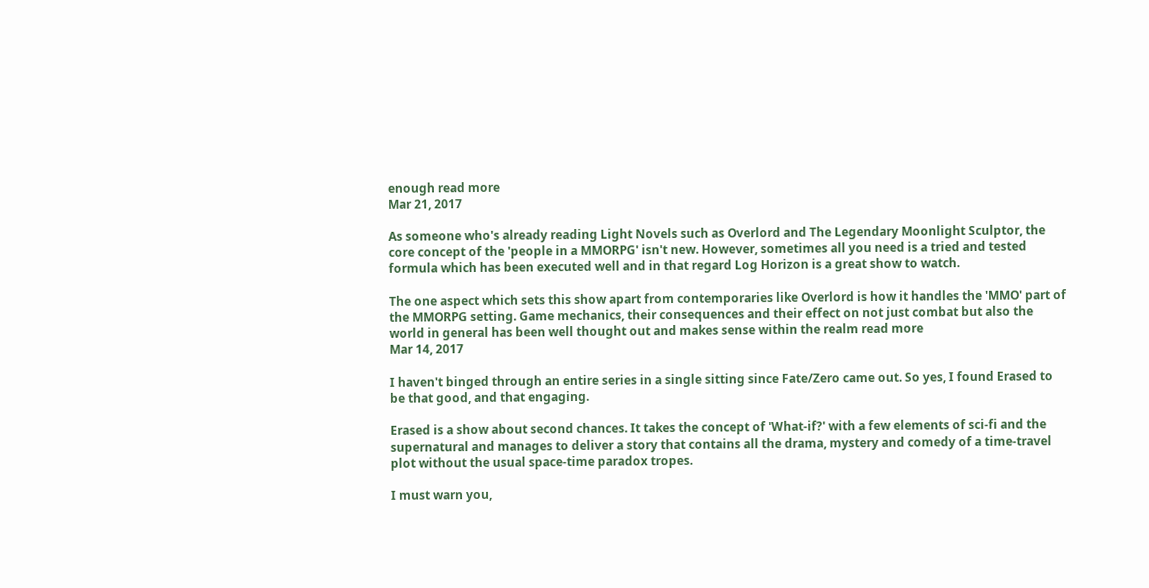enough read more
Mar 21, 2017

As someone who's already reading Light Novels such as Overlord and The Legendary Moonlight Sculptor, the core concept of the 'people in a MMORPG' isn't new. However, sometimes all you need is a tried and tested formula which has been executed well and in that regard Log Horizon is a great show to watch.

The one aspect which sets this show apart from contemporaries like Overlord is how it handles the 'MMO' part of the MMORPG setting. Game mechanics, their consequences and their effect on not just combat but also the world in general has been well thought out and makes sense within the realm read more
Mar 14, 2017

I haven't binged through an entire series in a single sitting since Fate/Zero came out. So yes, I found Erased to be that good, and that engaging.

Erased is a show about second chances. It takes the concept of 'What-if?' with a few elements of sci-fi and the supernatural and manages to deliver a story that contains all the drama, mystery and comedy of a time-travel plot without the usual space-time paradox tropes.

I must warn you,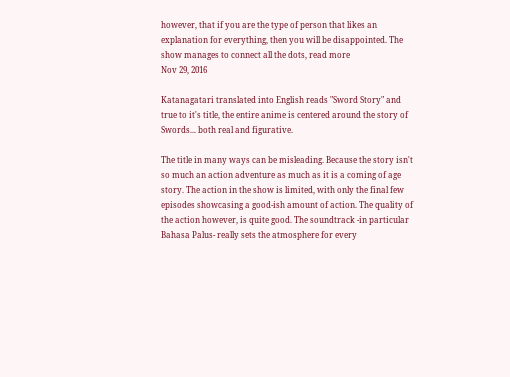however, that if you are the type of person that likes an explanation for everything, then you will be disappointed. The show manages to connect all the dots, read more
Nov 29, 2016

Katanagatari translated into English reads "Sword Story" and true to it's title, the entire anime is centered around the story of Swords... both real and figurative.

The title in many ways can be misleading. Because the story isn't so much an action adventure as much as it is a coming of age story. The action in the show is limited, with only the final few episodes showcasing a good-ish amount of action. The quality of the action however, is quite good. The soundtrack -in particular Bahasa Palus- really sets the atmosphere for every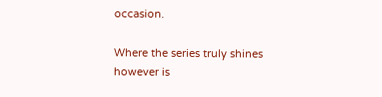occasion.

Where the series truly shines however is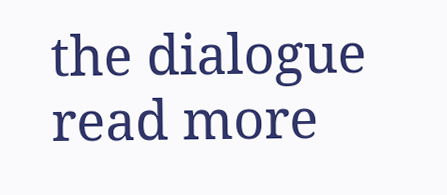the dialogue read more